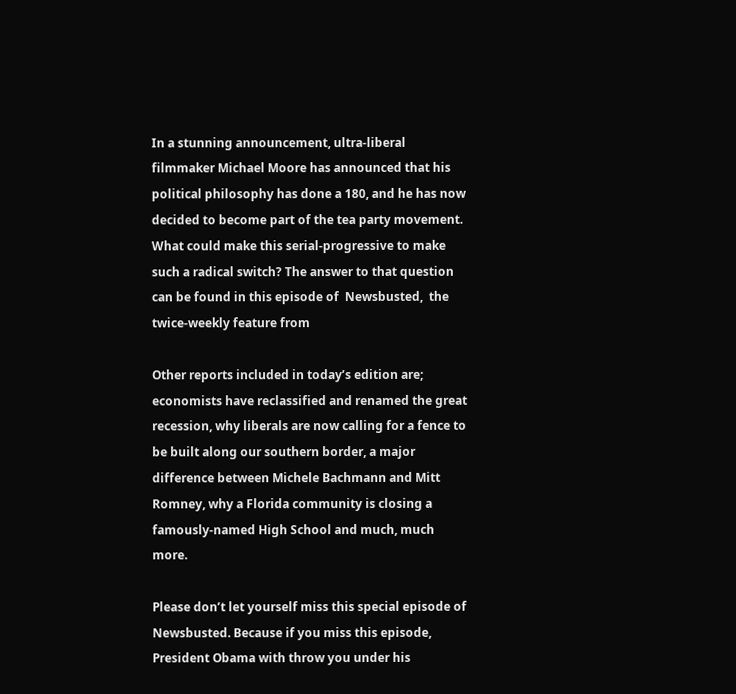In a stunning announcement, ultra-liberal filmmaker Michael Moore has announced that his political philosophy has done a 180, and he has now decided to become part of the tea party movement.  What could make this serial-progressive to make such a radical switch? The answer to that question can be found in this episode of  Newsbusted,  the twice-weekly feature from

Other reports included in today’s edition are; economists have reclassified and renamed the great recession, why liberals are now calling for a fence to be built along our southern border, a major difference between Michele Bachmann and Mitt Romney, why a Florida community is closing a famously-named High School and much, much more.

Please don’t let yourself miss this special episode of Newsbusted. Because if you miss this episode, President Obama with throw you under his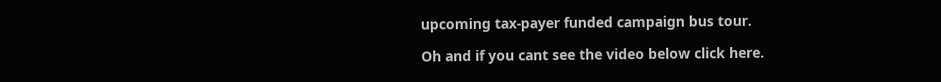upcoming tax-payer funded campaign bus tour.

Oh and if you cant see the video below click here.